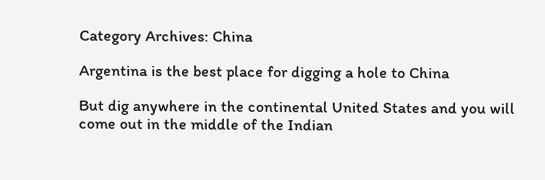Category Archives: China

Argentina is the best place for digging a hole to China

But dig anywhere in the continental United States and you will come out in the middle of the Indian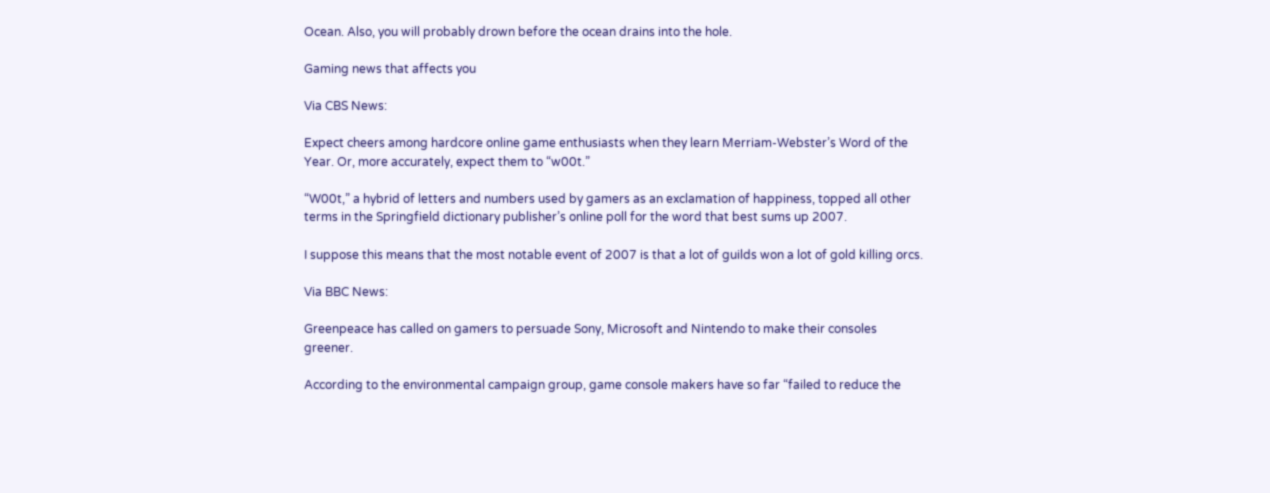Ocean. Also, you will probably drown before the ocean drains into the hole.

Gaming news that affects you

Via CBS News:

Expect cheers among hardcore online game enthusiasts when they learn Merriam-Webster’s Word of the Year. Or, more accurately, expect them to “w00t.”

“W00t,” a hybrid of letters and numbers used by gamers as an exclamation of happiness, topped all other terms in the Springfield dictionary publisher’s online poll for the word that best sums up 2007.

I suppose this means that the most notable event of 2007 is that a lot of guilds won a lot of gold killing orcs.

Via BBC News:

Greenpeace has called on gamers to persuade Sony, Microsoft and Nintendo to make their consoles greener.

According to the environmental campaign group, game console makers have so far “failed to reduce the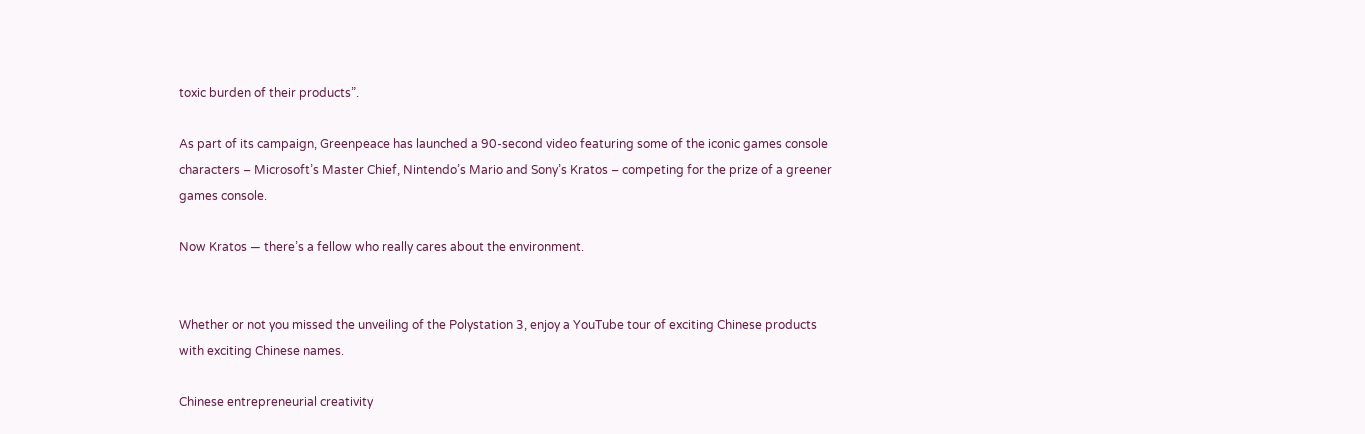toxic burden of their products”.

As part of its campaign, Greenpeace has launched a 90-second video featuring some of the iconic games console characters – Microsoft’s Master Chief, Nintendo’s Mario and Sony’s Kratos – competing for the prize of a greener games console.

Now Kratos — there’s a fellow who really cares about the environment.


Whether or not you missed the unveiling of the Polystation 3, enjoy a YouTube tour of exciting Chinese products with exciting Chinese names.

Chinese entrepreneurial creativity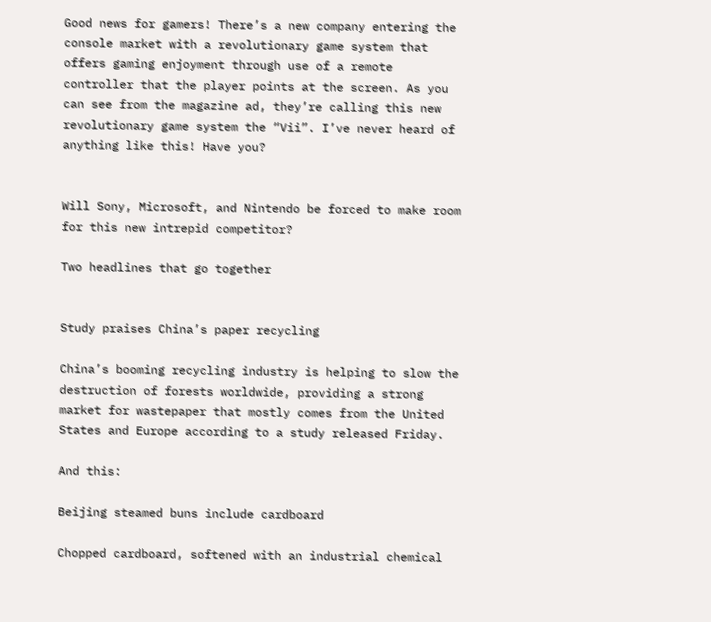Good news for gamers! There’s a new company entering the console market with a revolutionary game system that offers gaming enjoyment through use of a remote controller that the player points at the screen. As you can see from the magazine ad, they’re calling this new revolutionary game system the “Vii”. I’ve never heard of anything like this! Have you?


Will Sony, Microsoft, and Nintendo be forced to make room for this new intrepid competitor?

Two headlines that go together


Study praises China’s paper recycling

China’s booming recycling industry is helping to slow the destruction of forests worldwide, providing a strong market for wastepaper that mostly comes from the United States and Europe according to a study released Friday.

And this:

Beijing steamed buns include cardboard

Chopped cardboard, softened with an industrial chemical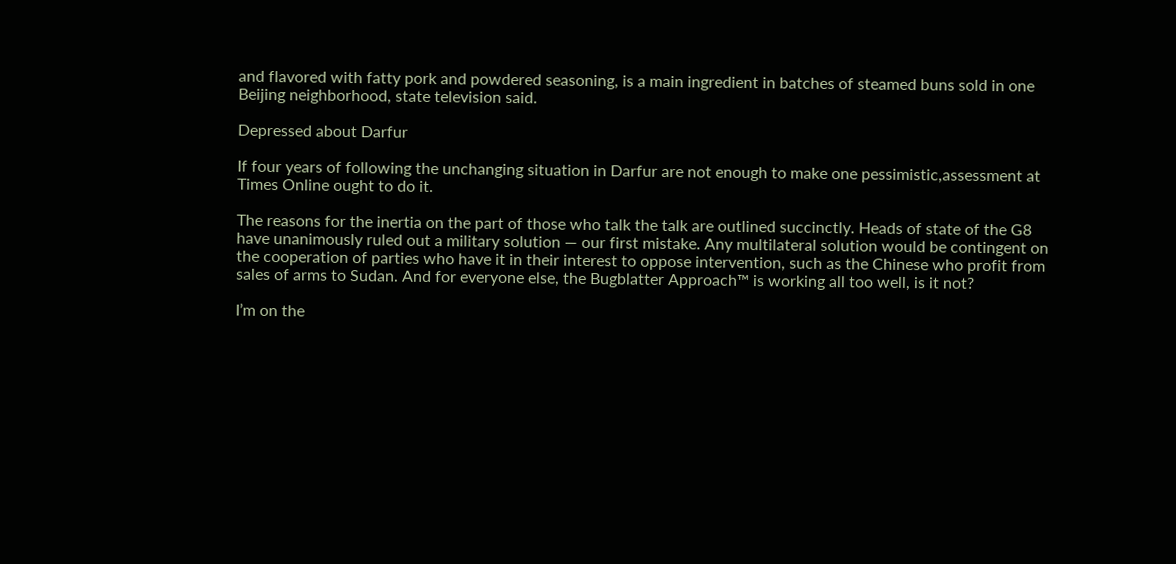and flavored with fatty pork and powdered seasoning, is a main ingredient in batches of steamed buns sold in one Beijing neighborhood, state television said.

Depressed about Darfur

If four years of following the unchanging situation in Darfur are not enough to make one pessimistic,assessment at Times Online ought to do it.

The reasons for the inertia on the part of those who talk the talk are outlined succinctly. Heads of state of the G8 have unanimously ruled out a military solution — our first mistake. Any multilateral solution would be contingent on the cooperation of parties who have it in their interest to oppose intervention, such as the Chinese who profit from sales of arms to Sudan. And for everyone else, the Bugblatter Approach™ is working all too well, is it not?

I’m on the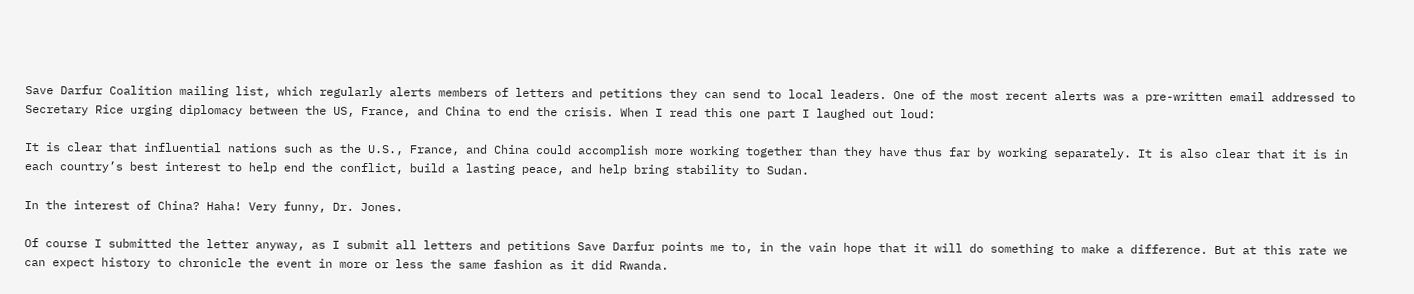Save Darfur Coalition mailing list, which regularly alerts members of letters and petitions they can send to local leaders. One of the most recent alerts was a pre-written email addressed to Secretary Rice urging diplomacy between the US, France, and China to end the crisis. When I read this one part I laughed out loud:

It is clear that influential nations such as the U.S., France, and China could accomplish more working together than they have thus far by working separately. It is also clear that it is in each country’s best interest to help end the conflict, build a lasting peace, and help bring stability to Sudan.

In the interest of China? Haha! Very funny, Dr. Jones.

Of course I submitted the letter anyway, as I submit all letters and petitions Save Darfur points me to, in the vain hope that it will do something to make a difference. But at this rate we can expect history to chronicle the event in more or less the same fashion as it did Rwanda.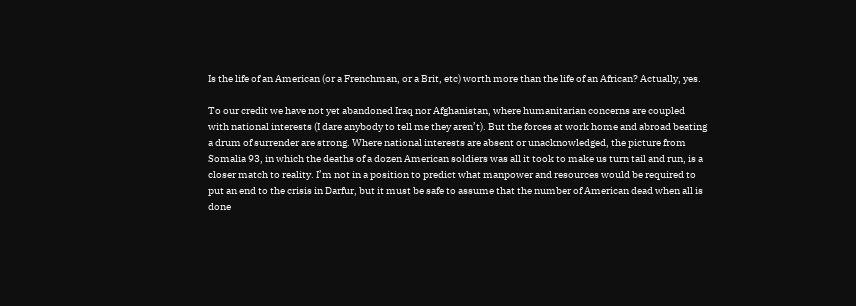Is the life of an American (or a Frenchman, or a Brit, etc) worth more than the life of an African? Actually, yes.

To our credit we have not yet abandoned Iraq nor Afghanistan, where humanitarian concerns are coupled with national interests (I dare anybody to tell me they aren’t). But the forces at work home and abroad beating a drum of surrender are strong. Where national interests are absent or unacknowledged, the picture from Somalia 93, in which the deaths of a dozen American soldiers was all it took to make us turn tail and run, is a closer match to reality. I’m not in a position to predict what manpower and resources would be required to put an end to the crisis in Darfur, but it must be safe to assume that the number of American dead when all is done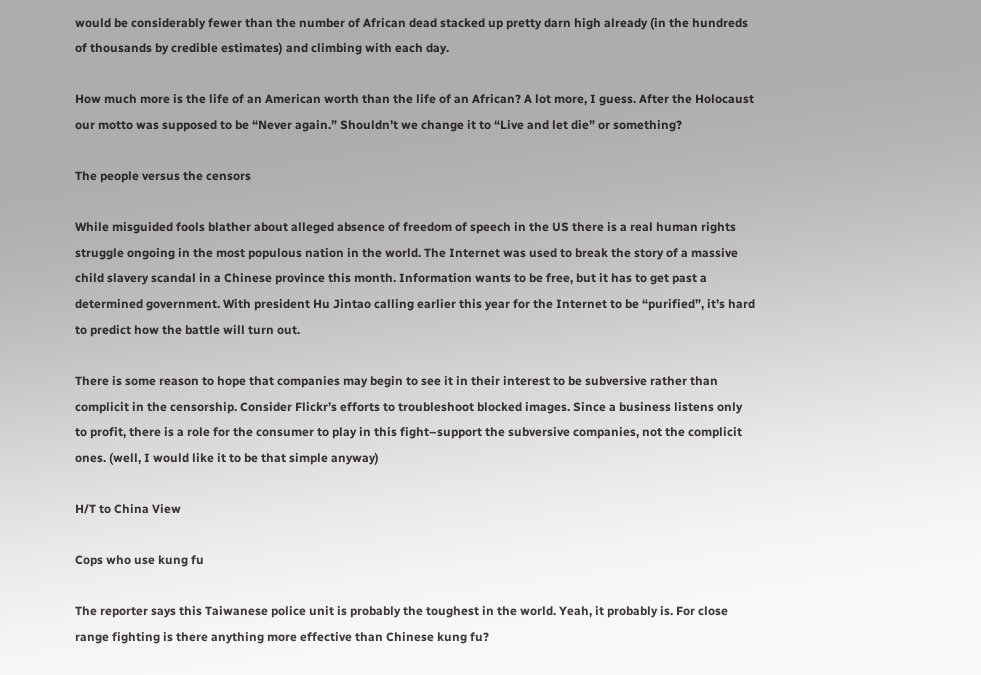would be considerably fewer than the number of African dead stacked up pretty darn high already (in the hundreds of thousands by credible estimates) and climbing with each day.

How much more is the life of an American worth than the life of an African? A lot more, I guess. After the Holocaust our motto was supposed to be “Never again.” Shouldn’t we change it to “Live and let die” or something?

The people versus the censors

While misguided fools blather about alleged absence of freedom of speech in the US there is a real human rights struggle ongoing in the most populous nation in the world. The Internet was used to break the story of a massive child slavery scandal in a Chinese province this month. Information wants to be free, but it has to get past a determined government. With president Hu Jintao calling earlier this year for the Internet to be “purified”, it’s hard to predict how the battle will turn out.

There is some reason to hope that companies may begin to see it in their interest to be subversive rather than complicit in the censorship. Consider Flickr’s efforts to troubleshoot blocked images. Since a business listens only to profit, there is a role for the consumer to play in this fight–support the subversive companies, not the complicit ones. (well, I would like it to be that simple anyway)

H/T to China View

Cops who use kung fu

The reporter says this Taiwanese police unit is probably the toughest in the world. Yeah, it probably is. For close range fighting is there anything more effective than Chinese kung fu?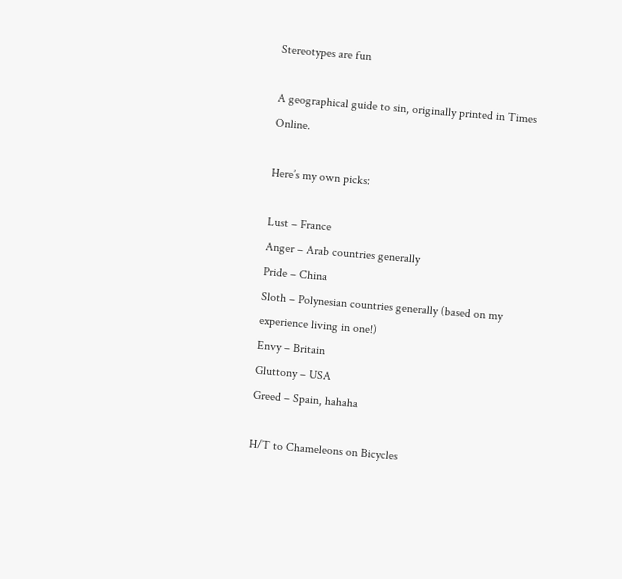Stereotypes are fun

A geographical guide to sin, originally printed in Times Online.

Here’s my own picks:

Lust – France
Anger – Arab countries generally
Pride – China
Sloth – Polynesian countries generally (based on my experience living in one!)
Envy – Britain
Gluttony – USA
Greed – Spain, hahaha

H/T to Chameleons on Bicycles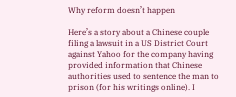Why reform doesn’t happen

Here’s a story about a Chinese couple filing a lawsuit in a US District Court against Yahoo for the company having provided information that Chinese authorities used to sentence the man to prison (for his writings online). I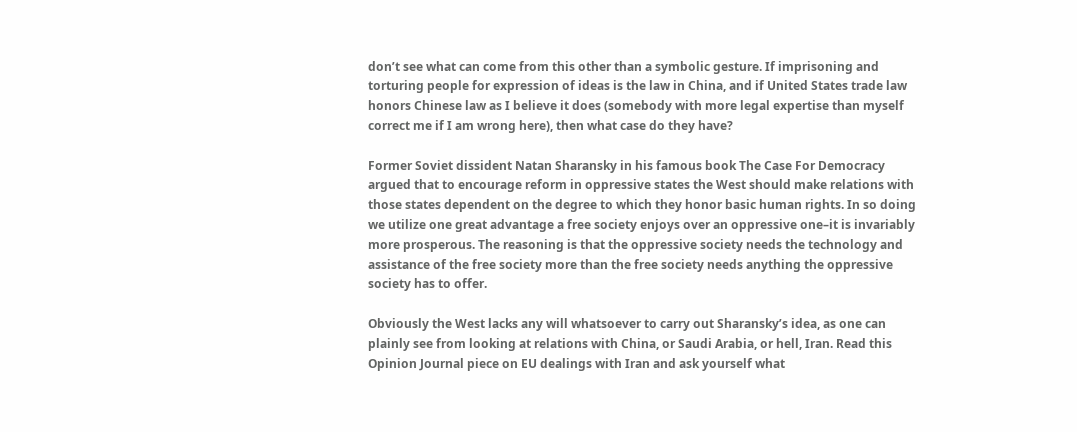don’t see what can come from this other than a symbolic gesture. If imprisoning and torturing people for expression of ideas is the law in China, and if United States trade law honors Chinese law as I believe it does (somebody with more legal expertise than myself correct me if I am wrong here), then what case do they have?

Former Soviet dissident Natan Sharansky in his famous book The Case For Democracy argued that to encourage reform in oppressive states the West should make relations with those states dependent on the degree to which they honor basic human rights. In so doing we utilize one great advantage a free society enjoys over an oppressive one–it is invariably more prosperous. The reasoning is that the oppressive society needs the technology and assistance of the free society more than the free society needs anything the oppressive society has to offer.

Obviously the West lacks any will whatsoever to carry out Sharansky’s idea, as one can plainly see from looking at relations with China, or Saudi Arabia, or hell, Iran. Read this Opinion Journal piece on EU dealings with Iran and ask yourself what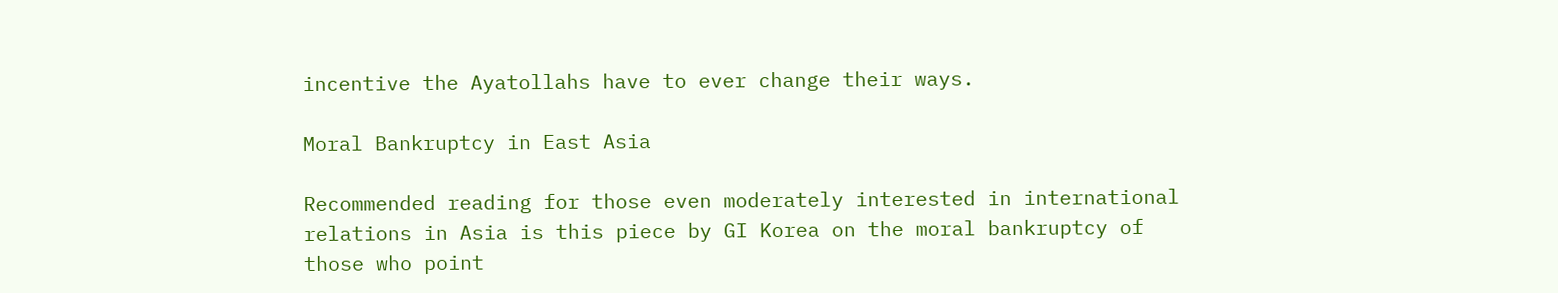incentive the Ayatollahs have to ever change their ways.

Moral Bankruptcy in East Asia

Recommended reading for those even moderately interested in international relations in Asia is this piece by GI Korea on the moral bankruptcy of those who point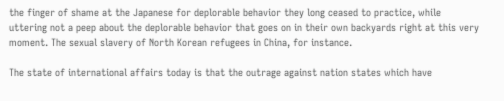the finger of shame at the Japanese for deplorable behavior they long ceased to practice, while uttering not a peep about the deplorable behavior that goes on in their own backyards right at this very moment. The sexual slavery of North Korean refugees in China, for instance.

The state of international affairs today is that the outrage against nation states which have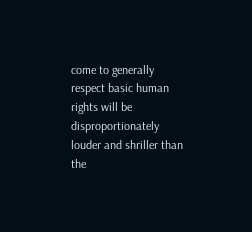come to generally respect basic human rights will be disproportionately louder and shriller than the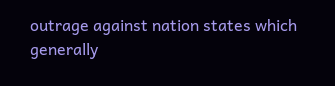outrage against nation states which generally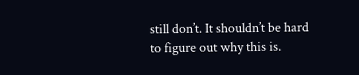still don’t. It shouldn’t be hard to figure out why this is.